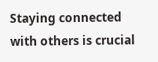Staying connected with others is crucial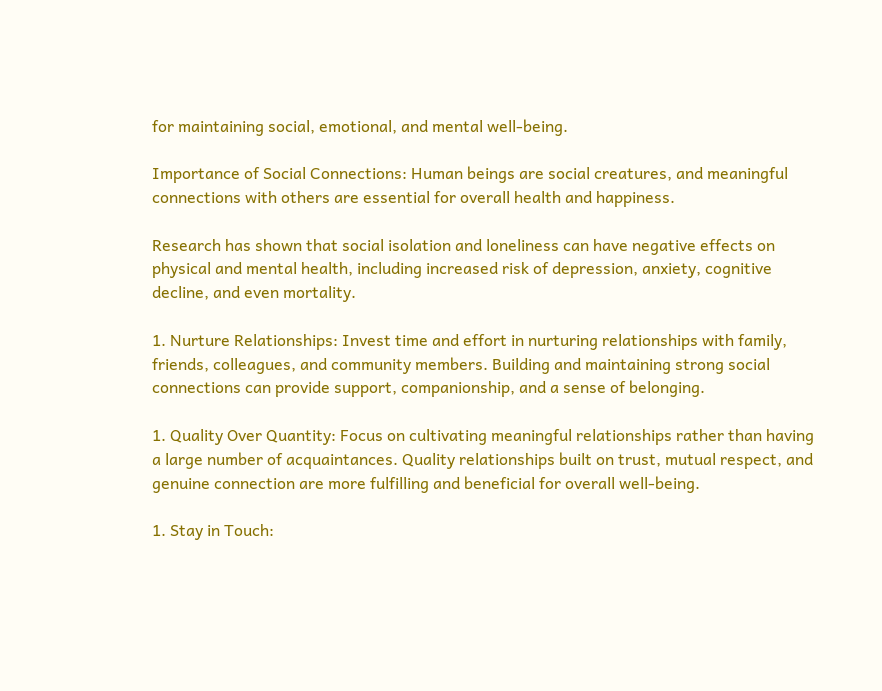for maintaining social, emotional, and mental well-being.

Importance of Social Connections: Human beings are social creatures, and meaningful connections with others are essential for overall health and happiness.

Research has shown that social isolation and loneliness can have negative effects on physical and mental health, including increased risk of depression, anxiety, cognitive decline, and even mortality.

1. Nurture Relationships: Invest time and effort in nurturing relationships with family, friends, colleagues, and community members. Building and maintaining strong social connections can provide support, companionship, and a sense of belonging.

1. Quality Over Quantity: Focus on cultivating meaningful relationships rather than having a large number of acquaintances. Quality relationships built on trust, mutual respect, and genuine connection are more fulfilling and beneficial for overall well-being.

1. Stay in Touch: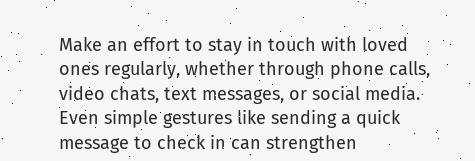Make an effort to stay in touch with loved ones regularly, whether through phone calls, video chats, text messages, or social media. Even simple gestures like sending a quick message to check in can strengthen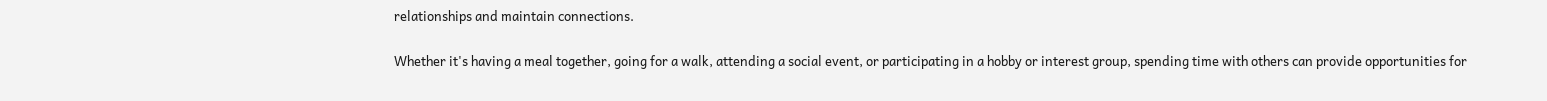relationships and maintain connections.

Whether it's having a meal together, going for a walk, attending a social event, or participating in a hobby or interest group, spending time with others can provide opportunities for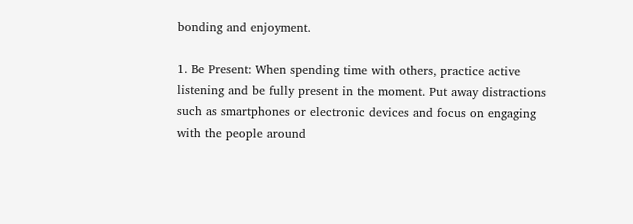bonding and enjoyment.

1. Be Present: When spending time with others, practice active listening and be fully present in the moment. Put away distractions such as smartphones or electronic devices and focus on engaging with the people around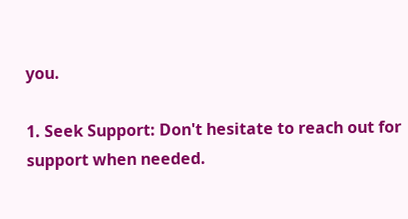you.

1. Seek Support: Don't hesitate to reach out for support when needed.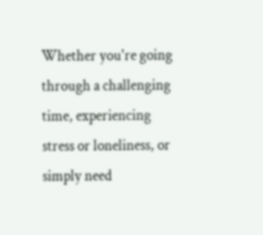Whether you're going through a challenging time, experiencing stress or loneliness, or simply need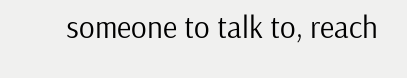someone to talk to, reach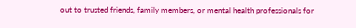out to trusted friends, family members, or mental health professionals for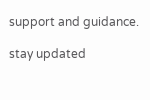support and guidance.

stay updated